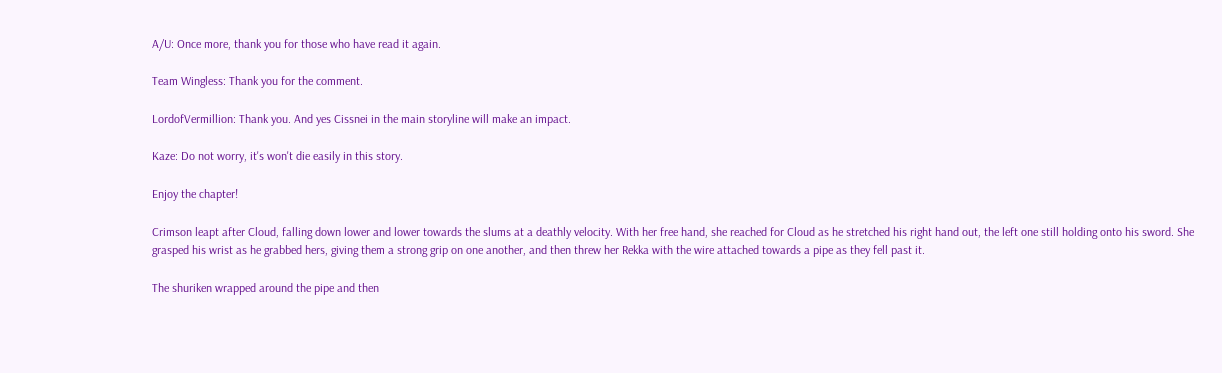A/U: Once more, thank you for those who have read it again.

Team Wingless: Thank you for the comment.

LordofVermillion: Thank you. And yes Cissnei in the main storyline will make an impact.

Kaze: Do not worry, it's won't die easily in this story.

Enjoy the chapter!

Crimson leapt after Cloud, falling down lower and lower towards the slums at a deathly velocity. With her free hand, she reached for Cloud as he stretched his right hand out, the left one still holding onto his sword. She grasped his wrist as he grabbed hers, giving them a strong grip on one another, and then threw her Rekka with the wire attached towards a pipe as they fell past it.

The shuriken wrapped around the pipe and then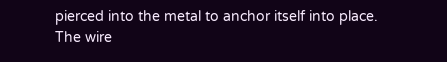pierced into the metal to anchor itself into place. The wire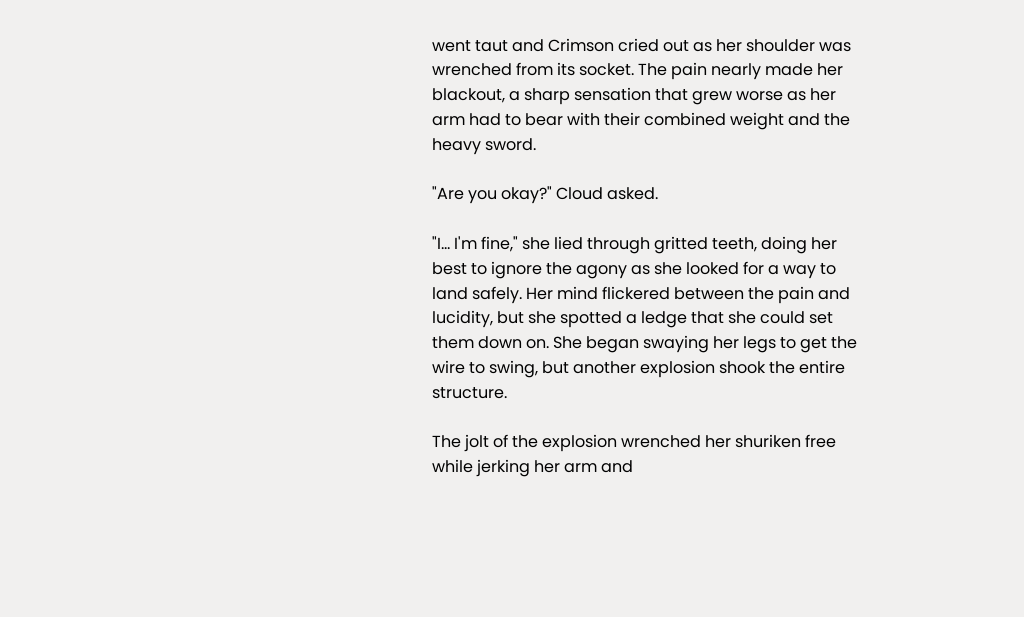went taut and Crimson cried out as her shoulder was wrenched from its socket. The pain nearly made her blackout, a sharp sensation that grew worse as her arm had to bear with their combined weight and the heavy sword.

"Are you okay?" Cloud asked.

"I… I'm fine," she lied through gritted teeth, doing her best to ignore the agony as she looked for a way to land safely. Her mind flickered between the pain and lucidity, but she spotted a ledge that she could set them down on. She began swaying her legs to get the wire to swing, but another explosion shook the entire structure.

The jolt of the explosion wrenched her shuriken free while jerking her arm and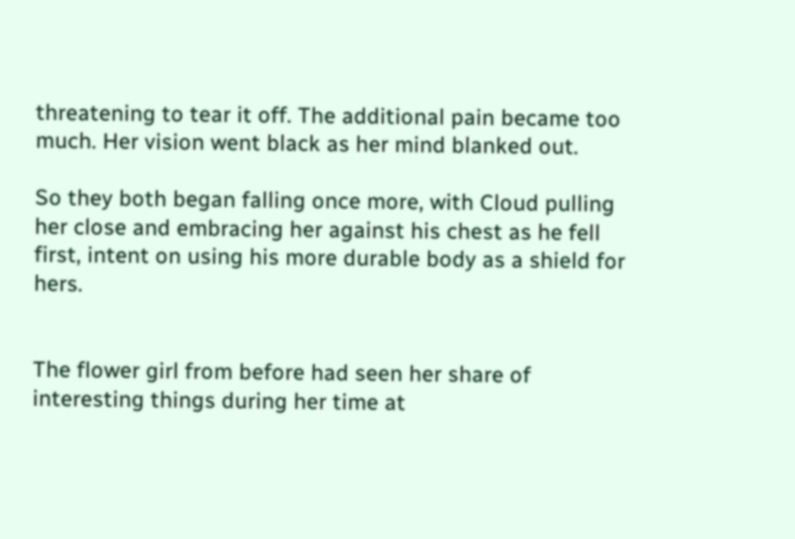threatening to tear it off. The additional pain became too much. Her vision went black as her mind blanked out.

So they both began falling once more, with Cloud pulling her close and embracing her against his chest as he fell first, intent on using his more durable body as a shield for hers.


The flower girl from before had seen her share of interesting things during her time at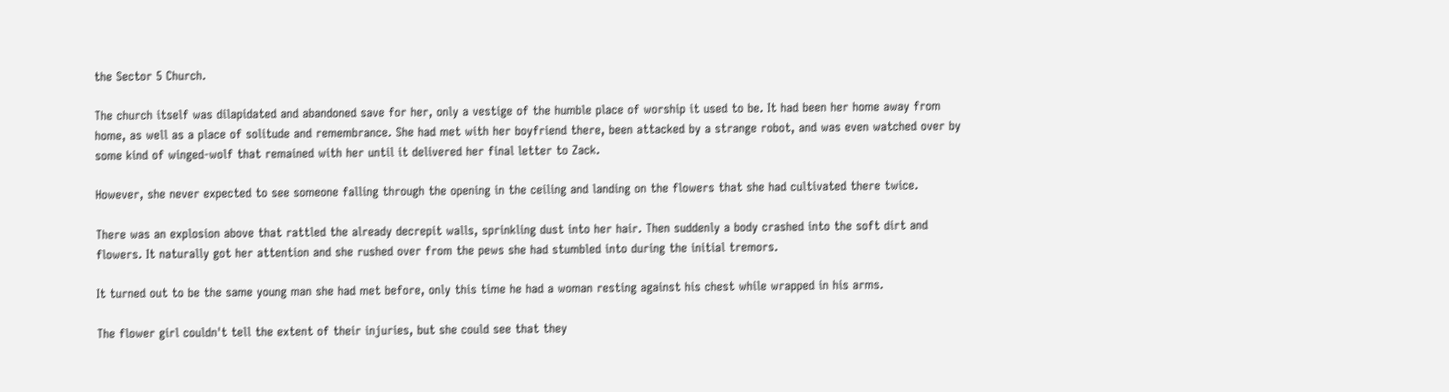the Sector 5 Church.

The church itself was dilapidated and abandoned save for her, only a vestige of the humble place of worship it used to be. It had been her home away from home, as well as a place of solitude and remembrance. She had met with her boyfriend there, been attacked by a strange robot, and was even watched over by some kind of winged-wolf that remained with her until it delivered her final letter to Zack.

However, she never expected to see someone falling through the opening in the ceiling and landing on the flowers that she had cultivated there twice.

There was an explosion above that rattled the already decrepit walls, sprinkling dust into her hair. Then suddenly a body crashed into the soft dirt and flowers. It naturally got her attention and she rushed over from the pews she had stumbled into during the initial tremors.

It turned out to be the same young man she had met before, only this time he had a woman resting against his chest while wrapped in his arms.

The flower girl couldn't tell the extent of their injuries, but she could see that they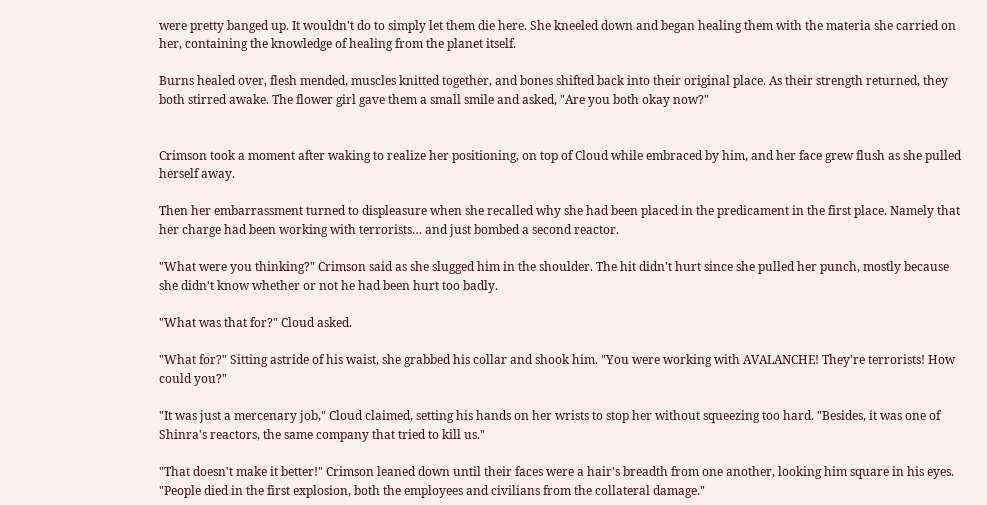were pretty banged up. It wouldn't do to simply let them die here. She kneeled down and began healing them with the materia she carried on her, containing the knowledge of healing from the planet itself.

Burns healed over, flesh mended, muscles knitted together, and bones shifted back into their original place. As their strength returned, they both stirred awake. The flower girl gave them a small smile and asked, "Are you both okay now?"


Crimson took a moment after waking to realize her positioning, on top of Cloud while embraced by him, and her face grew flush as she pulled herself away.

Then her embarrassment turned to displeasure when she recalled why she had been placed in the predicament in the first place. Namely that her charge had been working with terrorists… and just bombed a second reactor.

"What were you thinking?" Crimson said as she slugged him in the shoulder. The hit didn't hurt since she pulled her punch, mostly because she didn't know whether or not he had been hurt too badly.

"What was that for?" Cloud asked.

"What for?" Sitting astride of his waist, she grabbed his collar and shook him. "You were working with AVALANCHE! They're terrorists! How could you?"

"It was just a mercenary job," Cloud claimed, setting his hands on her wrists to stop her without squeezing too hard. "Besides, it was one of Shinra's reactors, the same company that tried to kill us."

"That doesn't make it better!" Crimson leaned down until their faces were a hair's breadth from one another, looking him square in his eyes. "People died in the first explosion, both the employees and civilians from the collateral damage."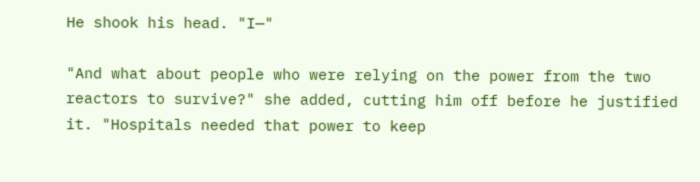He shook his head. "I—"

"And what about people who were relying on the power from the two reactors to survive?" she added, cutting him off before he justified it. "Hospitals needed that power to keep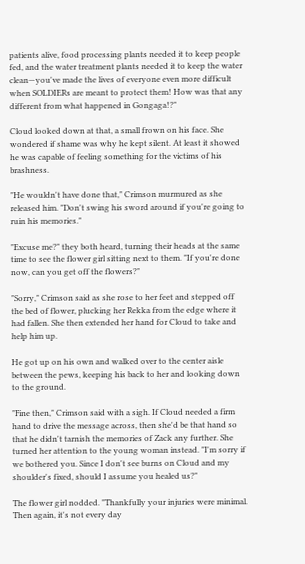patients alive, food processing plants needed it to keep people fed, and the water treatment plants needed it to keep the water clean—you've made the lives of everyone even more difficult when SOLDIERs are meant to protect them! How was that any different from what happened in Gongaga!?"

Cloud looked down at that, a small frown on his face. She wondered if shame was why he kept silent. At least it showed he was capable of feeling something for the victims of his brashness.

"He wouldn't have done that," Crimson murmured as she released him. "Don't swing his sword around if you're going to ruin his memories."

"Excuse me?" they both heard, turning their heads at the same time to see the flower girl sitting next to them. "If you're done now, can you get off the flowers?"

"Sorry," Crimson said as she rose to her feet and stepped off the bed of flower, plucking her Rekka from the edge where it had fallen. She then extended her hand for Cloud to take and help him up.

He got up on his own and walked over to the center aisle between the pews, keeping his back to her and looking down to the ground.

"Fine then," Crimson said with a sigh. If Cloud needed a firm hand to drive the message across, then she'd be that hand so that he didn't tarnish the memories of Zack any further. She turned her attention to the young woman instead. "I'm sorry if we bothered you. Since I don't see burns on Cloud and my shoulder's fixed, should I assume you healed us?"

The flower girl nodded. "Thankfully your injuries were minimal. Then again, it's not every day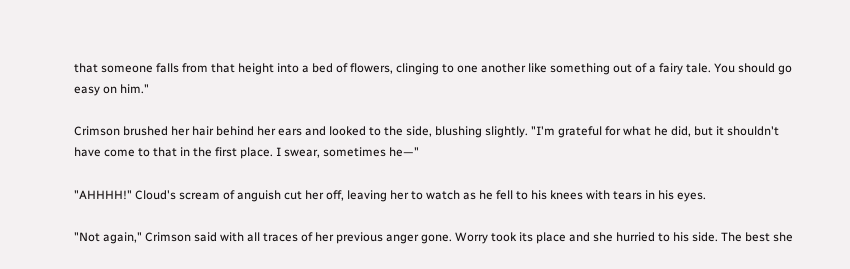that someone falls from that height into a bed of flowers, clinging to one another like something out of a fairy tale. You should go easy on him."

Crimson brushed her hair behind her ears and looked to the side, blushing slightly. "I'm grateful for what he did, but it shouldn't have come to that in the first place. I swear, sometimes he—"

"AHHHH!" Cloud's scream of anguish cut her off, leaving her to watch as he fell to his knees with tears in his eyes.

"Not again," Crimson said with all traces of her previous anger gone. Worry took its place and she hurried to his side. The best she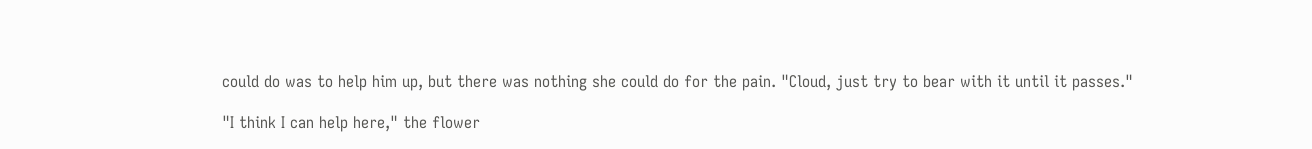could do was to help him up, but there was nothing she could do for the pain. "Cloud, just try to bear with it until it passes."

"I think I can help here," the flower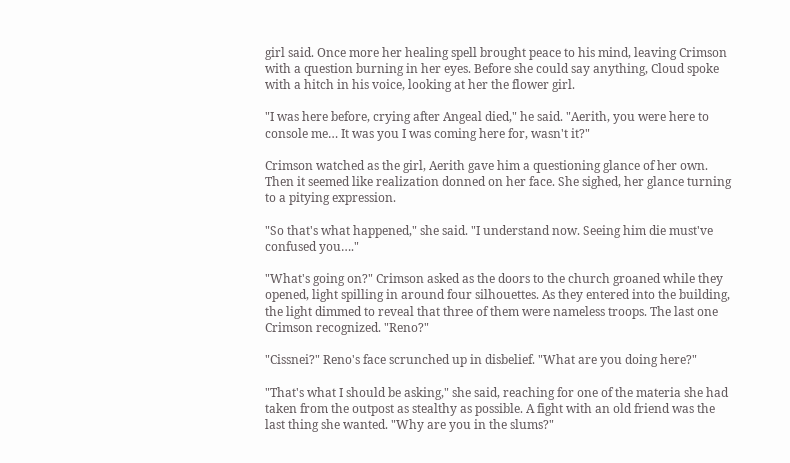girl said. Once more her healing spell brought peace to his mind, leaving Crimson with a question burning in her eyes. Before she could say anything, Cloud spoke with a hitch in his voice, looking at her the flower girl.

"I was here before, crying after Angeal died," he said. "Aerith, you were here to console me… It was you I was coming here for, wasn't it?"

Crimson watched as the girl, Aerith gave him a questioning glance of her own. Then it seemed like realization donned on her face. She sighed, her glance turning to a pitying expression.

"So that's what happened," she said. "I understand now. Seeing him die must've confused you…."

"What's going on?" Crimson asked as the doors to the church groaned while they opened, light spilling in around four silhouettes. As they entered into the building, the light dimmed to reveal that three of them were nameless troops. The last one Crimson recognized. "Reno?"

"Cissnei?" Reno's face scrunched up in disbelief. "What are you doing here?"

"That's what I should be asking," she said, reaching for one of the materia she had taken from the outpost as stealthy as possible. A fight with an old friend was the last thing she wanted. "Why are you in the slums?"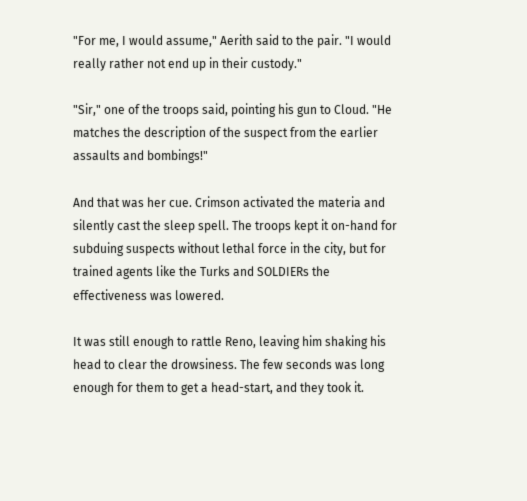"For me, I would assume," Aerith said to the pair. "I would really rather not end up in their custody."

"Sir," one of the troops said, pointing his gun to Cloud. "He matches the description of the suspect from the earlier assaults and bombings!"

And that was her cue. Crimson activated the materia and silently cast the sleep spell. The troops kept it on-hand for subduing suspects without lethal force in the city, but for trained agents like the Turks and SOLDIERs the effectiveness was lowered.

It was still enough to rattle Reno, leaving him shaking his head to clear the drowsiness. The few seconds was long enough for them to get a head-start, and they took it.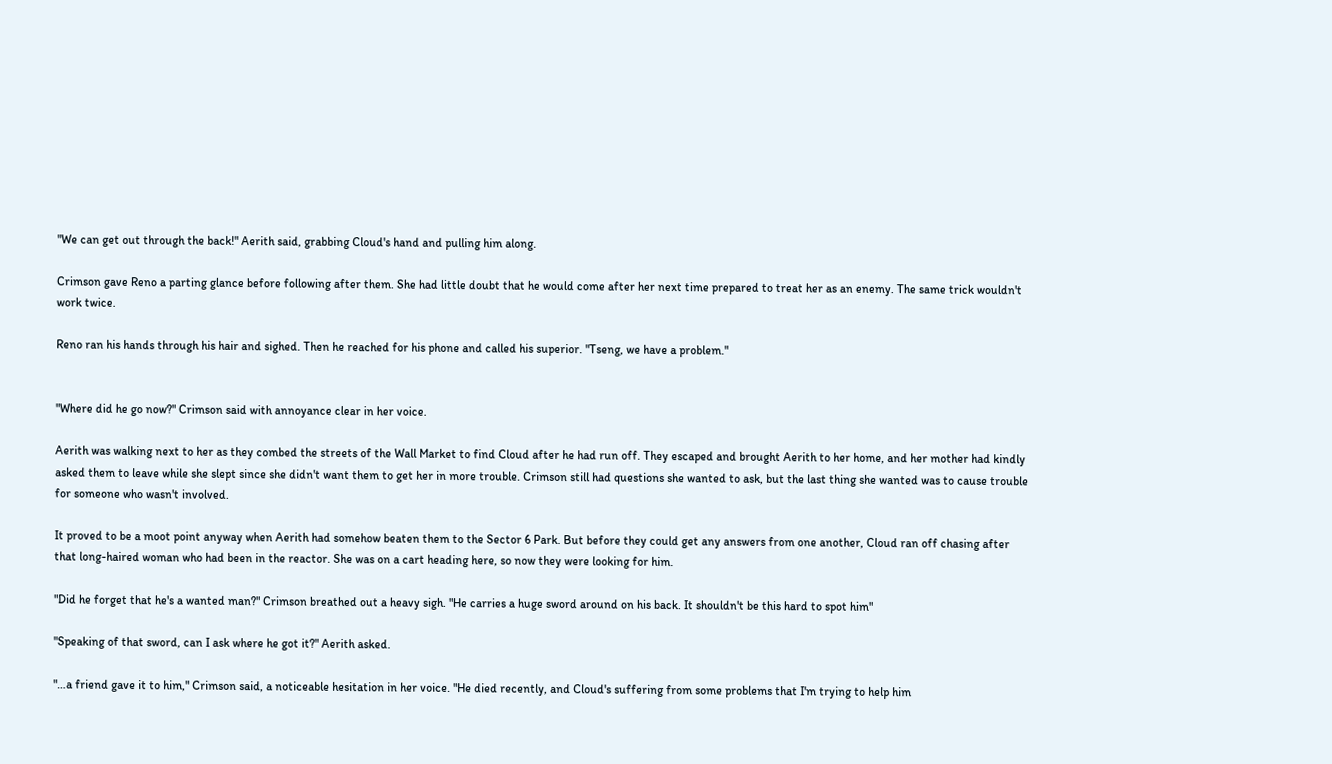"We can get out through the back!" Aerith said, grabbing Cloud's hand and pulling him along.

Crimson gave Reno a parting glance before following after them. She had little doubt that he would come after her next time prepared to treat her as an enemy. The same trick wouldn't work twice.

Reno ran his hands through his hair and sighed. Then he reached for his phone and called his superior. "Tseng, we have a problem."


"Where did he go now?" Crimson said with annoyance clear in her voice.

Aerith was walking next to her as they combed the streets of the Wall Market to find Cloud after he had run off. They escaped and brought Aerith to her home, and her mother had kindly asked them to leave while she slept since she didn't want them to get her in more trouble. Crimson still had questions she wanted to ask, but the last thing she wanted was to cause trouble for someone who wasn't involved.

It proved to be a moot point anyway when Aerith had somehow beaten them to the Sector 6 Park. But before they could get any answers from one another, Cloud ran off chasing after that long-haired woman who had been in the reactor. She was on a cart heading here, so now they were looking for him.

"Did he forget that he's a wanted man?" Crimson breathed out a heavy sigh. "He carries a huge sword around on his back. It shouldn't be this hard to spot him"

"Speaking of that sword, can I ask where he got it?" Aerith asked.

"…a friend gave it to him," Crimson said, a noticeable hesitation in her voice. "He died recently, and Cloud's suffering from some problems that I'm trying to help him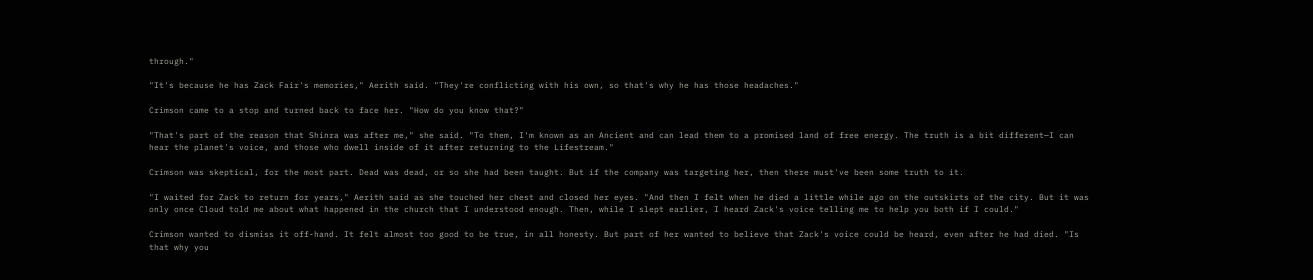through."

"It's because he has Zack Fair's memories," Aerith said. "They're conflicting with his own, so that's why he has those headaches."

Crimson came to a stop and turned back to face her. "How do you know that?"

"That's part of the reason that Shinra was after me," she said. "To them, I'm known as an Ancient and can lead them to a promised land of free energy. The truth is a bit different—I can hear the planet's voice, and those who dwell inside of it after returning to the Lifestream."

Crimson was skeptical, for the most part. Dead was dead, or so she had been taught. But if the company was targeting her, then there must've been some truth to it.

"I waited for Zack to return for years," Aerith said as she touched her chest and closed her eyes. "And then I felt when he died a little while ago on the outskirts of the city. But it was only once Cloud told me about what happened in the church that I understood enough. Then, while I slept earlier, I heard Zack's voice telling me to help you both if I could."

Crimson wanted to dismiss it off-hand. It felt almost too good to be true, in all honesty. But part of her wanted to believe that Zack's voice could be heard, even after he had died. "Is that why you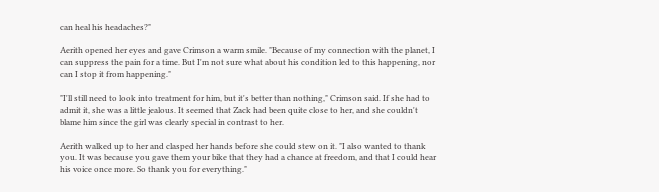can heal his headaches?"

Aerith opened her eyes and gave Crimson a warm smile. "Because of my connection with the planet, I can suppress the pain for a time. But I'm not sure what about his condition led to this happening, nor can I stop it from happening."

"I'll still need to look into treatment for him, but it's better than nothing," Crimson said. If she had to admit it, she was a little jealous. It seemed that Zack had been quite close to her, and she couldn't blame him since the girl was clearly special in contrast to her.

Aerith walked up to her and clasped her hands before she could stew on it. "I also wanted to thank you. It was because you gave them your bike that they had a chance at freedom, and that I could hear his voice once more. So thank you for everything."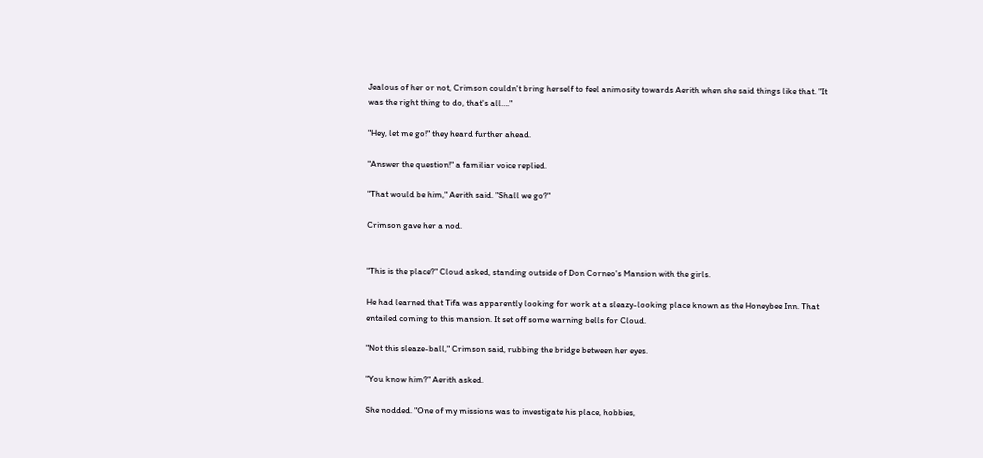Jealous of her or not, Crimson couldn't bring herself to feel animosity towards Aerith when she said things like that. "It was the right thing to do, that's all…."

"Hey, let me go!" they heard further ahead.

"Answer the question!" a familiar voice replied.

"That would be him," Aerith said. "Shall we go?"

Crimson gave her a nod.


"This is the place?" Cloud asked, standing outside of Don Corneo's Mansion with the girls.

He had learned that Tifa was apparently looking for work at a sleazy-looking place known as the Honeybee Inn. That entailed coming to this mansion. It set off some warning bells for Cloud.

"Not this sleaze-ball," Crimson said, rubbing the bridge between her eyes.

"You know him?" Aerith asked.

She nodded. "One of my missions was to investigate his place, hobbies,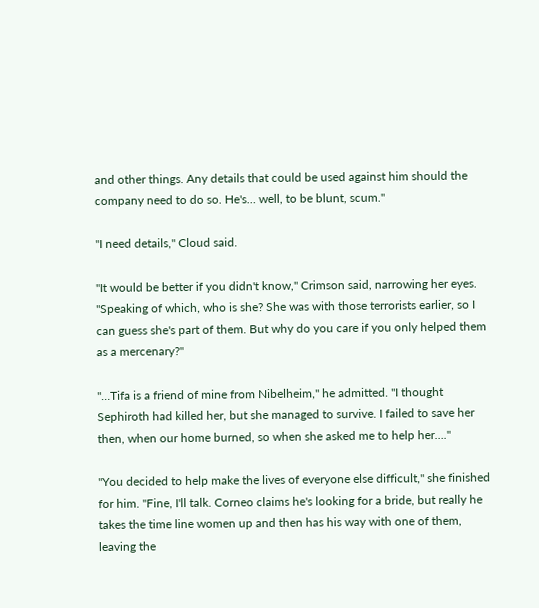and other things. Any details that could be used against him should the company need to do so. He's… well, to be blunt, scum."

"I need details," Cloud said.

"It would be better if you didn't know," Crimson said, narrowing her eyes. "Speaking of which, who is she? She was with those terrorists earlier, so I can guess she's part of them. But why do you care if you only helped them as a mercenary?"

"…Tifa is a friend of mine from Nibelheim," he admitted. "I thought Sephiroth had killed her, but she managed to survive. I failed to save her then, when our home burned, so when she asked me to help her…."

"You decided to help make the lives of everyone else difficult," she finished for him. "Fine, I'll talk. Corneo claims he's looking for a bride, but really he takes the time line women up and then has his way with one of them, leaving the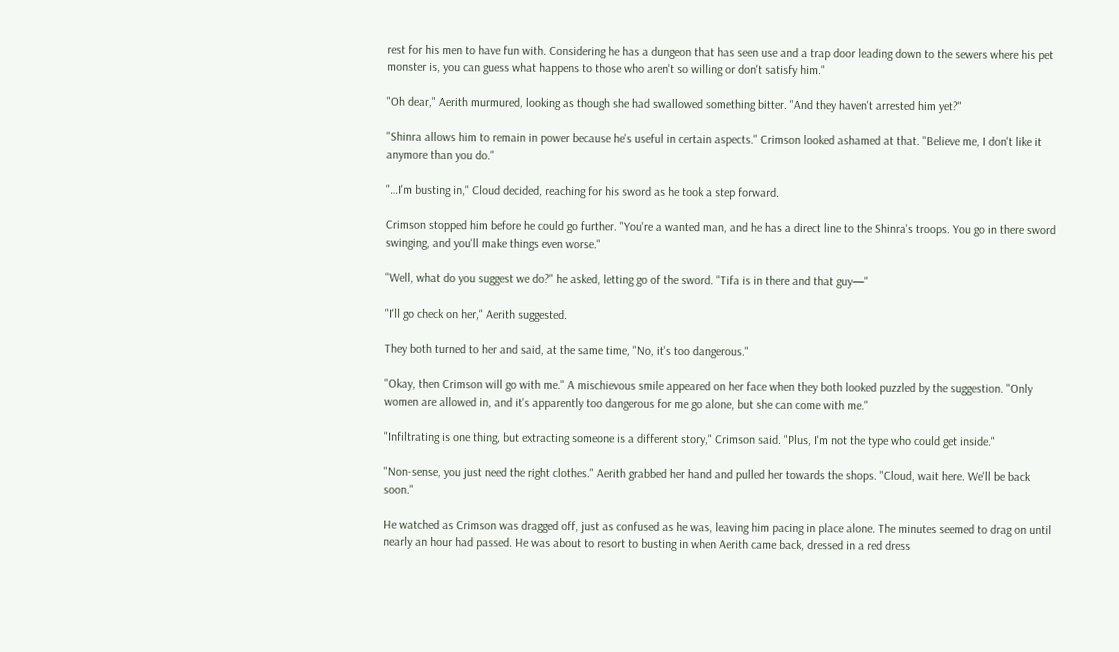rest for his men to have fun with. Considering he has a dungeon that has seen use and a trap door leading down to the sewers where his pet monster is, you can guess what happens to those who aren't so willing or don't satisfy him."

"Oh dear," Aerith murmured, looking as though she had swallowed something bitter. "And they haven't arrested him yet?"

"Shinra allows him to remain in power because he's useful in certain aspects." Crimson looked ashamed at that. "Believe me, I don't like it anymore than you do."

"…I'm busting in," Cloud decided, reaching for his sword as he took a step forward.

Crimson stopped him before he could go further. "You're a wanted man, and he has a direct line to the Shinra's troops. You go in there sword swinging, and you'll make things even worse."

"Well, what do you suggest we do?" he asked, letting go of the sword. "Tifa is in there and that guy—"

"I'll go check on her," Aerith suggested.

They both turned to her and said, at the same time, "No, it's too dangerous."

"Okay, then Crimson will go with me." A mischievous smile appeared on her face when they both looked puzzled by the suggestion. "Only women are allowed in, and it's apparently too dangerous for me go alone, but she can come with me."

"Infiltrating is one thing, but extracting someone is a different story," Crimson said. "Plus, I'm not the type who could get inside."

"Non-sense, you just need the right clothes." Aerith grabbed her hand and pulled her towards the shops. "Cloud, wait here. We'll be back soon."

He watched as Crimson was dragged off, just as confused as he was, leaving him pacing in place alone. The minutes seemed to drag on until nearly an hour had passed. He was about to resort to busting in when Aerith came back, dressed in a red dress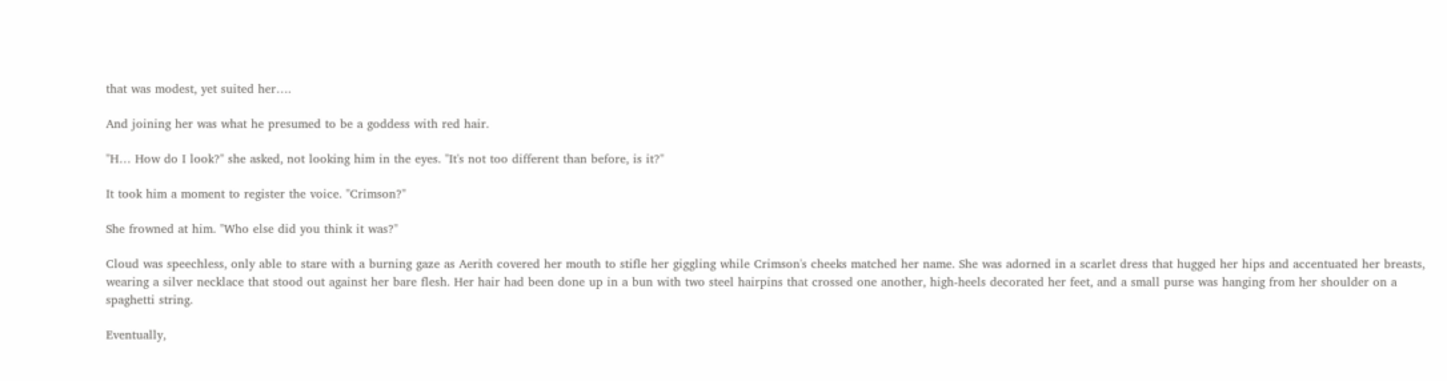that was modest, yet suited her….

And joining her was what he presumed to be a goddess with red hair.

"H… How do I look?" she asked, not looking him in the eyes. "It's not too different than before, is it?"

It took him a moment to register the voice. "Crimson?"

She frowned at him. "Who else did you think it was?"

Cloud was speechless, only able to stare with a burning gaze as Aerith covered her mouth to stifle her giggling while Crimson's cheeks matched her name. She was adorned in a scarlet dress that hugged her hips and accentuated her breasts, wearing a silver necklace that stood out against her bare flesh. Her hair had been done up in a bun with two steel hairpins that crossed one another, high-heels decorated her feet, and a small purse was hanging from her shoulder on a spaghetti string.

Eventually,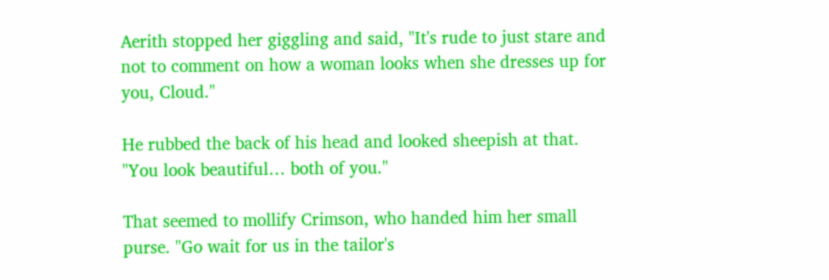Aerith stopped her giggling and said, "It's rude to just stare and not to comment on how a woman looks when she dresses up for you, Cloud."

He rubbed the back of his head and looked sheepish at that. "You look beautiful… both of you."

That seemed to mollify Crimson, who handed him her small purse. "Go wait for us in the tailor's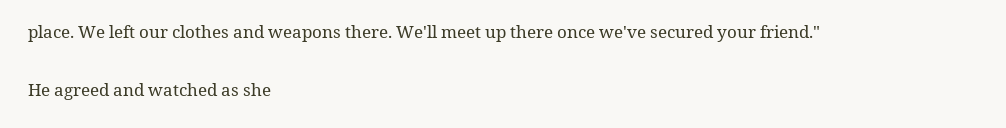place. We left our clothes and weapons there. We'll meet up there once we've secured your friend."

He agreed and watched as she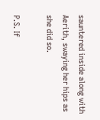sauntered inside along with Aerith, swaying her hips as she did so.

P.S. If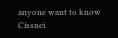anyone want to know Cissnei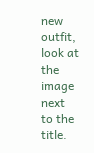new outfit, look at the image next to the title.